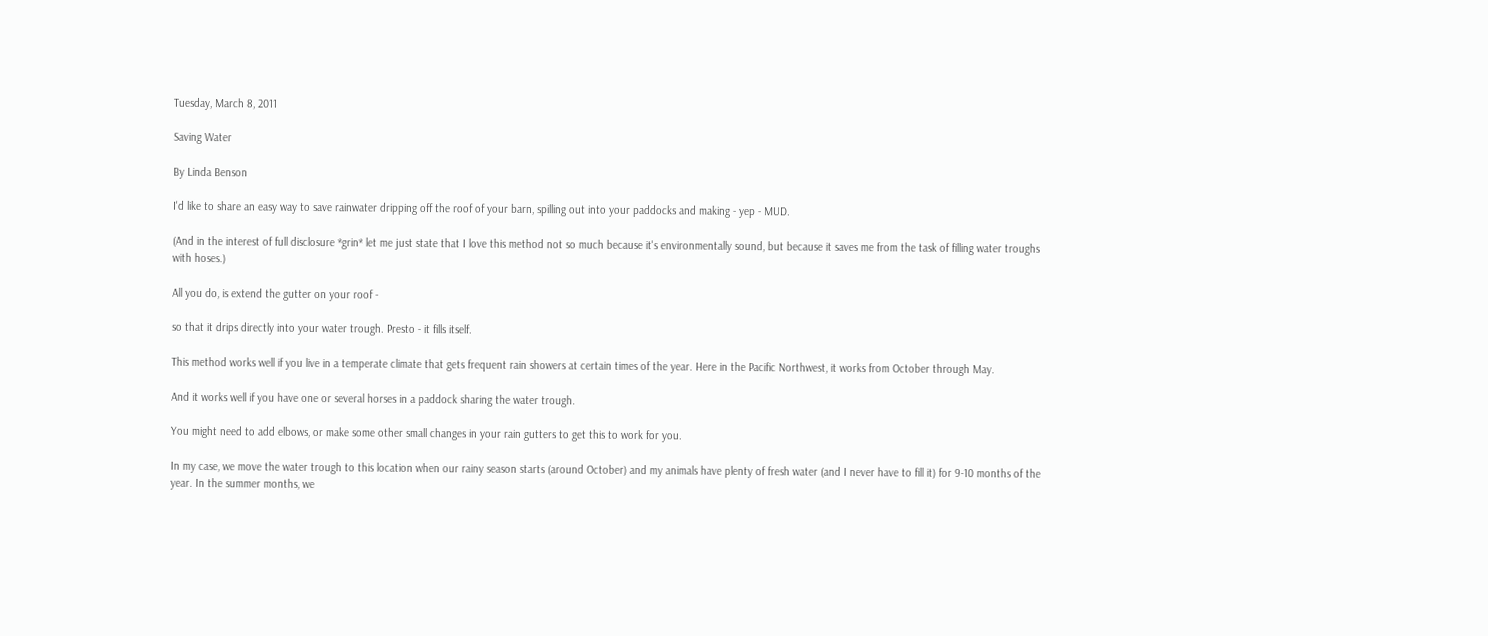Tuesday, March 8, 2011

Saving Water

By Linda Benson

I'd like to share an easy way to save rainwater dripping off the roof of your barn, spilling out into your paddocks and making - yep - MUD.

(And in the interest of full disclosure *grin* let me just state that I love this method not so much because it's environmentally sound, but because it saves me from the task of filling water troughs with hoses.)

All you do, is extend the gutter on your roof -

so that it drips directly into your water trough. Presto - it fills itself.

This method works well if you live in a temperate climate that gets frequent rain showers at certain times of the year. Here in the Pacific Northwest, it works from October through May.

And it works well if you have one or several horses in a paddock sharing the water trough.

You might need to add elbows, or make some other small changes in your rain gutters to get this to work for you.

In my case, we move the water trough to this location when our rainy season starts (around October) and my animals have plenty of fresh water (and I never have to fill it) for 9-10 months of the year. In the summer months, we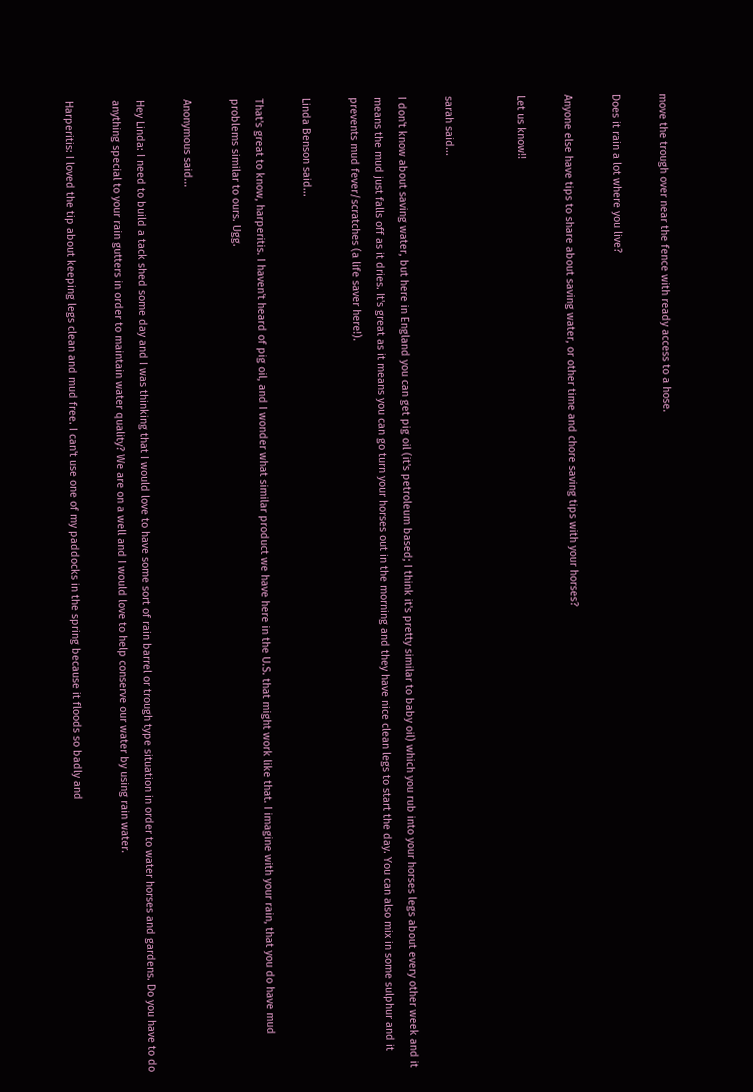move the trough over near the fence with ready access to a hose.

Does it rain a lot where you live?

Anyone else have tips to share about saving water, or other time and chore saving tips with your horses?

Let us know!!


sarah said...

I don't know about saving water, but here in England you can get pig oil (it's petroleum based; I think it's pretty similar to baby oil) which you rub into your horses legs about every other week and it means the mud just falls off as it dries. It's great as it means you can go turn your horses out in the morning and they have nice clean legs to start the day. You can also mix in some sulphur and it prevents mud fever/scratches (a life saver here!).

Linda Benson said...

That's great to know, harperitis. I haven't heard of pig oil, and I wonder what similar product we have here in the U.S. that might work like that. I imagine with your rain, that you do have mud problems similar to ours. Ugg.

Anonymous said...

Hey Linda: I need to build a tack shed some day and I was thinking that I would love to have some sort of rain barrel or trough type situation in order to water horses and gardens. Do you have to do anything special to your rain gutters in order to maintain water quality? We are on a well and I would love to help conserve our water by using rain water.

Harperitis: I loved the tip about keeping legs clean and mud free. I can't use one of my paddocks in the spring because it floods so badly and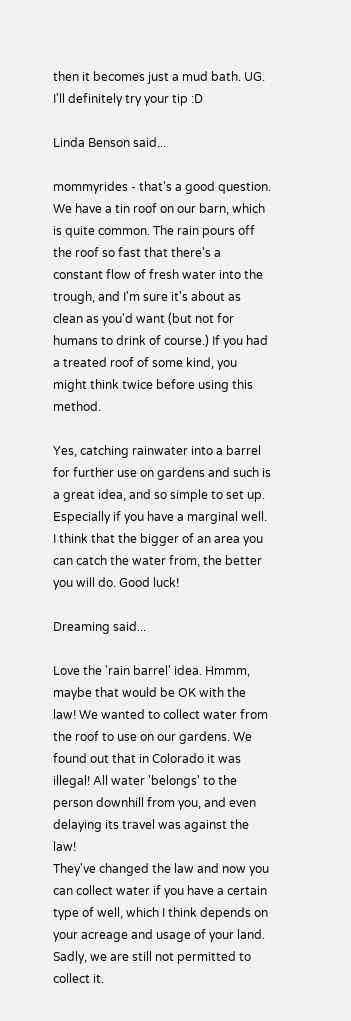then it becomes just a mud bath. UG. I'll definitely try your tip :D

Linda Benson said...

mommyrides - that's a good question. We have a tin roof on our barn, which is quite common. The rain pours off the roof so fast that there's a constant flow of fresh water into the trough, and I'm sure it's about as clean as you'd want (but not for humans to drink of course.) If you had a treated roof of some kind, you might think twice before using this method.

Yes, catching rainwater into a barrel for further use on gardens and such is a great idea, and so simple to set up. Especially if you have a marginal well. I think that the bigger of an area you can catch the water from, the better you will do. Good luck!

Dreaming said...

Love the 'rain barrel' idea. Hmmm, maybe that would be OK with the law! We wanted to collect water from the roof to use on our gardens. We found out that in Colorado it was illegal! All water 'belongs' to the person downhill from you, and even delaying its travel was against the law!
They've changed the law and now you can collect water if you have a certain type of well, which I think depends on your acreage and usage of your land. Sadly, we are still not permitted to collect it.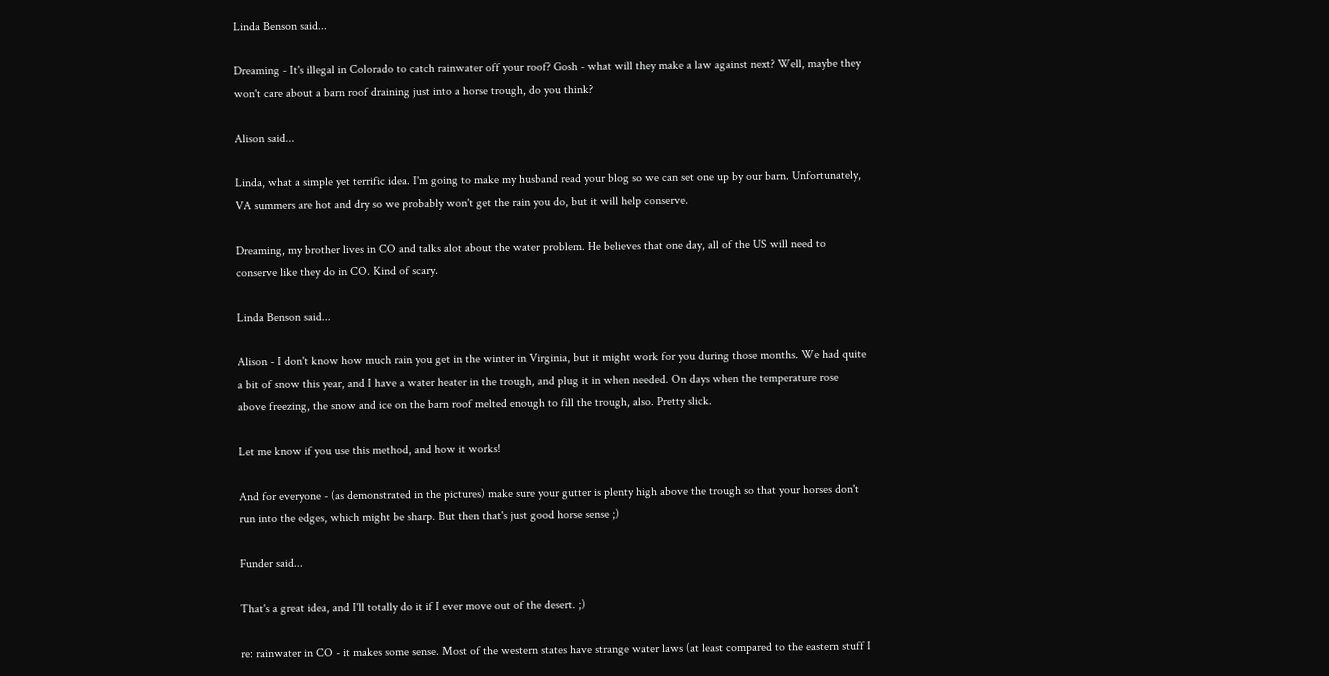Linda Benson said...

Dreaming - It's illegal in Colorado to catch rainwater off your roof? Gosh - what will they make a law against next? Well, maybe they won't care about a barn roof draining just into a horse trough, do you think?

Alison said...

Linda, what a simple yet terrific idea. I'm going to make my husband read your blog so we can set one up by our barn. Unfortunately, VA summers are hot and dry so we probably won't get the rain you do, but it will help conserve.

Dreaming, my brother lives in CO and talks alot about the water problem. He believes that one day, all of the US will need to conserve like they do in CO. Kind of scary.

Linda Benson said...

Alison - I don't know how much rain you get in the winter in Virginia, but it might work for you during those months. We had quite a bit of snow this year, and I have a water heater in the trough, and plug it in when needed. On days when the temperature rose above freezing, the snow and ice on the barn roof melted enough to fill the trough, also. Pretty slick.

Let me know if you use this method, and how it works!

And for everyone - (as demonstrated in the pictures) make sure your gutter is plenty high above the trough so that your horses don't run into the edges, which might be sharp. But then that's just good horse sense ;)

Funder said...

That's a great idea, and I'll totally do it if I ever move out of the desert. ;)

re: rainwater in CO - it makes some sense. Most of the western states have strange water laws (at least compared to the eastern stuff I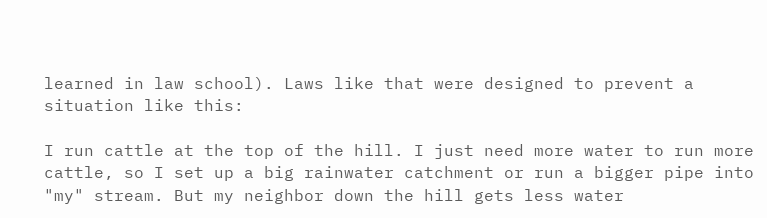learned in law school). Laws like that were designed to prevent a situation like this:

I run cattle at the top of the hill. I just need more water to run more cattle, so I set up a big rainwater catchment or run a bigger pipe into "my" stream. But my neighbor down the hill gets less water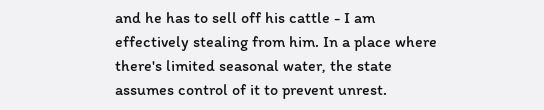and he has to sell off his cattle - I am effectively stealing from him. In a place where there's limited seasonal water, the state assumes control of it to prevent unrest.